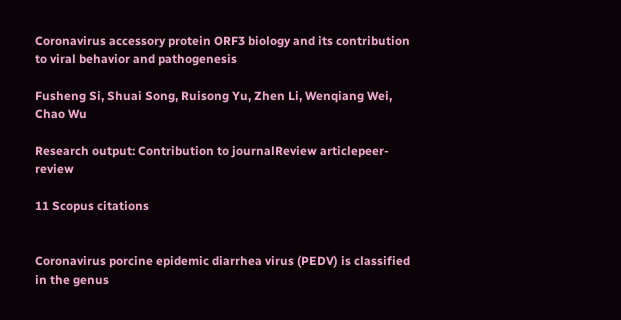Coronavirus accessory protein ORF3 biology and its contribution to viral behavior and pathogenesis

Fusheng Si, Shuai Song, Ruisong Yu, Zhen Li, Wenqiang Wei, Chao Wu

Research output: Contribution to journalReview articlepeer-review

11 Scopus citations


Coronavirus porcine epidemic diarrhea virus (PEDV) is classified in the genus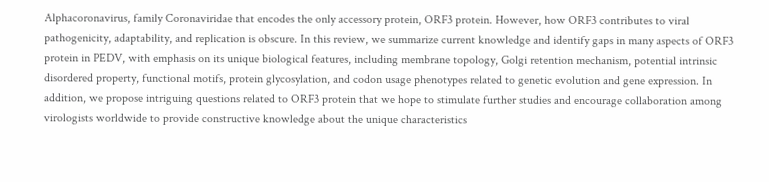Alphacoronavirus, family Coronaviridae that encodes the only accessory protein, ORF3 protein. However, how ORF3 contributes to viral pathogenicity, adaptability, and replication is obscure. In this review, we summarize current knowledge and identify gaps in many aspects of ORF3 protein in PEDV, with emphasis on its unique biological features, including membrane topology, Golgi retention mechanism, potential intrinsic disordered property, functional motifs, protein glycosylation, and codon usage phenotypes related to genetic evolution and gene expression. In addition, we propose intriguing questions related to ORF3 protein that we hope to stimulate further studies and encourage collaboration among virologists worldwide to provide constructive knowledge about the unique characteristics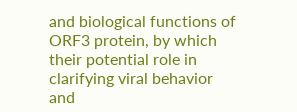and biological functions of ORF3 protein, by which their potential role in clarifying viral behavior and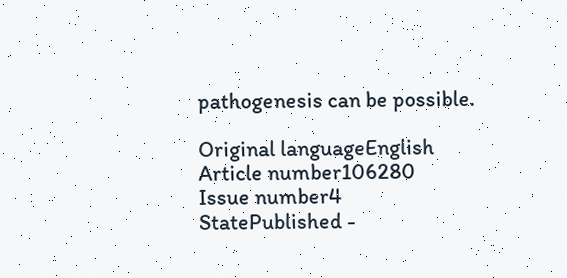pathogenesis can be possible.

Original languageEnglish
Article number106280
Issue number4
StatePublished -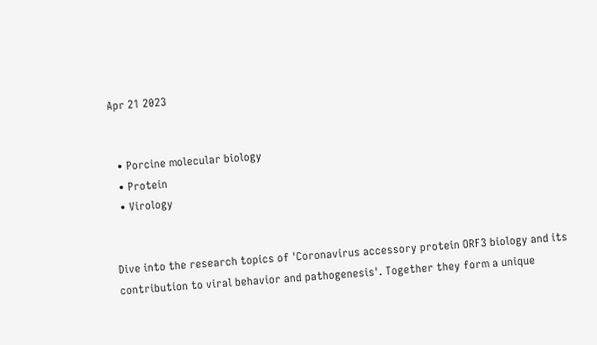Apr 21 2023


  • Porcine molecular biology
  • Protein
  • Virology


Dive into the research topics of 'Coronavirus accessory protein ORF3 biology and its contribution to viral behavior and pathogenesis'. Together they form a unique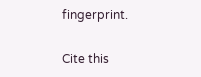fingerprint.

Cite this